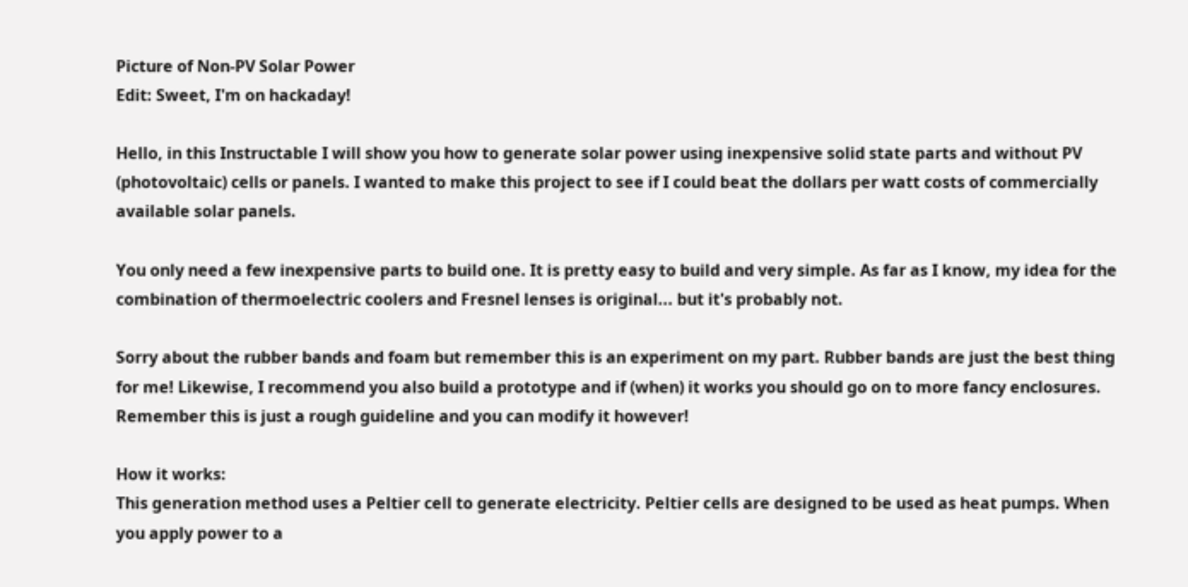Picture of Non-PV Solar Power
Edit: Sweet, I'm on hackaday!

Hello, in this Instructable I will show you how to generate solar power using inexpensive solid state parts and without PV (photovoltaic) cells or panels. I wanted to make this project to see if I could beat the dollars per watt costs of commercially available solar panels.

You only need a few inexpensive parts to build one. It is pretty easy to build and very simple. As far as I know, my idea for the combination of thermoelectric coolers and Fresnel lenses is original... but it's probably not.

Sorry about the rubber bands and foam but remember this is an experiment on my part. Rubber bands are just the best thing for me! Likewise, I recommend you also build a prototype and if (when) it works you should go on to more fancy enclosures. Remember this is just a rough guideline and you can modify it however!

How it works:
This generation method uses a Peltier cell to generate electricity. Peltier cells are designed to be used as heat pumps. When you apply power to a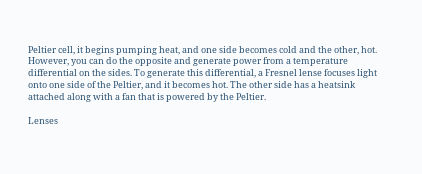Peltier cell, it begins pumping heat, and one side becomes cold and the other, hot. However, you can do the opposite and generate power from a temperature differential on the sides. To generate this differential, a Fresnel lense focuses light onto one side of the Peltier, and it becomes hot. The other side has a heatsink attached along with a fan that is powered by the Peltier.

Lenses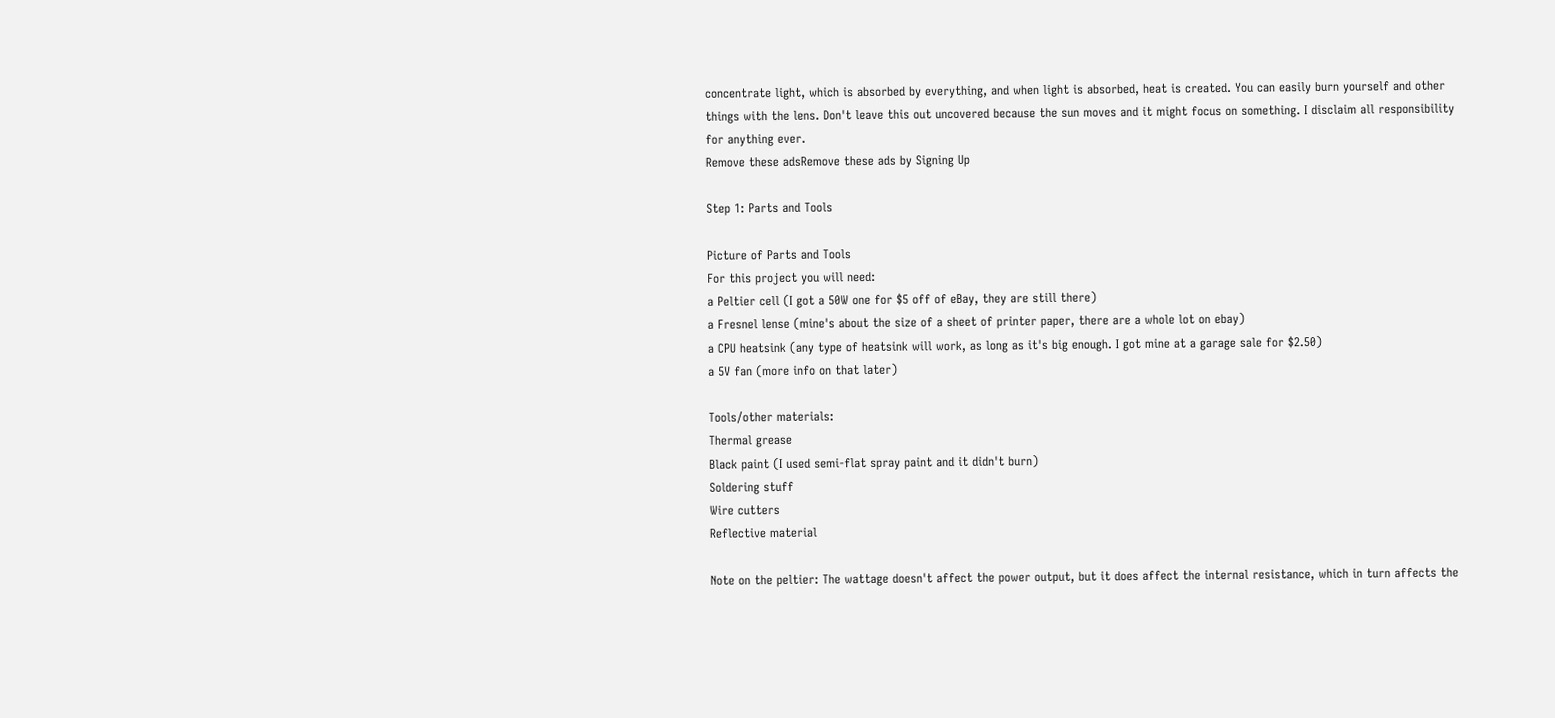concentrate light, which is absorbed by everything, and when light is absorbed, heat is created. You can easily burn yourself and other things with the lens. Don't leave this out uncovered because the sun moves and it might focus on something. I disclaim all responsibility for anything ever.
Remove these adsRemove these ads by Signing Up

Step 1: Parts and Tools

Picture of Parts and Tools
For this project you will need:
a Peltier cell (I got a 50W one for $5 off of eBay, they are still there)
a Fresnel lense (mine's about the size of a sheet of printer paper, there are a whole lot on ebay)
a CPU heatsink (any type of heatsink will work, as long as it's big enough. I got mine at a garage sale for $2.50)
a 5V fan (more info on that later)

Tools/other materials:
Thermal grease
Black paint (I used semi-flat spray paint and it didn't burn)
Soldering stuff
Wire cutters
Reflective material

Note on the peltier: The wattage doesn't affect the power output, but it does affect the internal resistance, which in turn affects the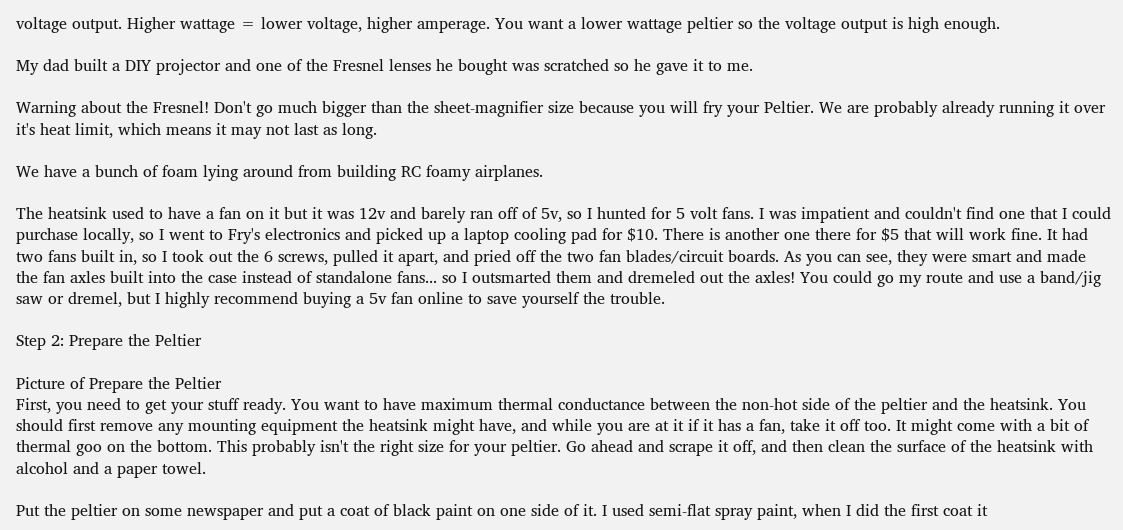voltage output. Higher wattage = lower voltage, higher amperage. You want a lower wattage peltier so the voltage output is high enough.

My dad built a DIY projector and one of the Fresnel lenses he bought was scratched so he gave it to me.

Warning about the Fresnel! Don't go much bigger than the sheet-magnifier size because you will fry your Peltier. We are probably already running it over it's heat limit, which means it may not last as long.

We have a bunch of foam lying around from building RC foamy airplanes.

The heatsink used to have a fan on it but it was 12v and barely ran off of 5v, so I hunted for 5 volt fans. I was impatient and couldn't find one that I could purchase locally, so I went to Fry's electronics and picked up a laptop cooling pad for $10. There is another one there for $5 that will work fine. It had two fans built in, so I took out the 6 screws, pulled it apart, and pried off the two fan blades/circuit boards. As you can see, they were smart and made the fan axles built into the case instead of standalone fans... so I outsmarted them and dremeled out the axles! You could go my route and use a band/jig saw or dremel, but I highly recommend buying a 5v fan online to save yourself the trouble.

Step 2: Prepare the Peltier

Picture of Prepare the Peltier
First, you need to get your stuff ready. You want to have maximum thermal conductance between the non-hot side of the peltier and the heatsink. You should first remove any mounting equipment the heatsink might have, and while you are at it if it has a fan, take it off too. It might come with a bit of thermal goo on the bottom. This probably isn't the right size for your peltier. Go ahead and scrape it off, and then clean the surface of the heatsink with alcohol and a paper towel.

Put the peltier on some newspaper and put a coat of black paint on one side of it. I used semi-flat spray paint, when I did the first coat it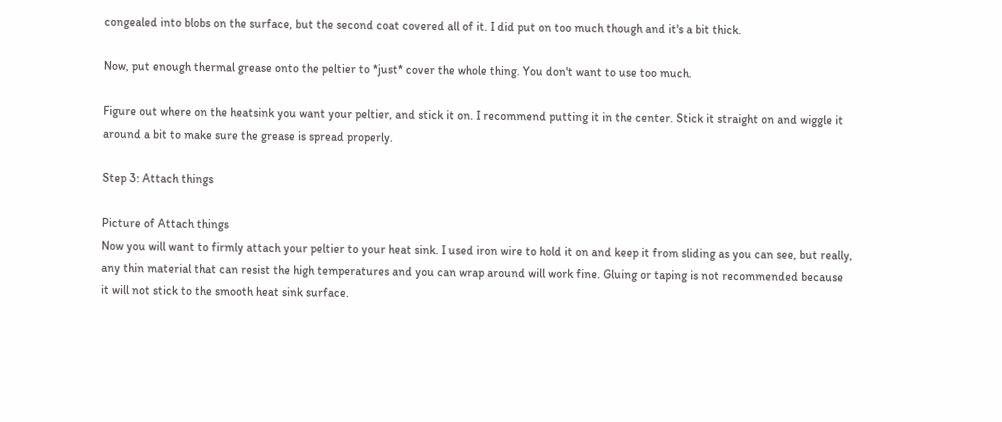congealed into blobs on the surface, but the second coat covered all of it. I did put on too much though and it's a bit thick.

Now, put enough thermal grease onto the peltier to *just* cover the whole thing. You don't want to use too much.

Figure out where on the heatsink you want your peltier, and stick it on. I recommend putting it in the center. Stick it straight on and wiggle it around a bit to make sure the grease is spread properly.

Step 3: Attach things

Picture of Attach things
Now you will want to firmly attach your peltier to your heat sink. I used iron wire to hold it on and keep it from sliding as you can see, but really, any thin material that can resist the high temperatures and you can wrap around will work fine. Gluing or taping is not recommended because it will not stick to the smooth heat sink surface.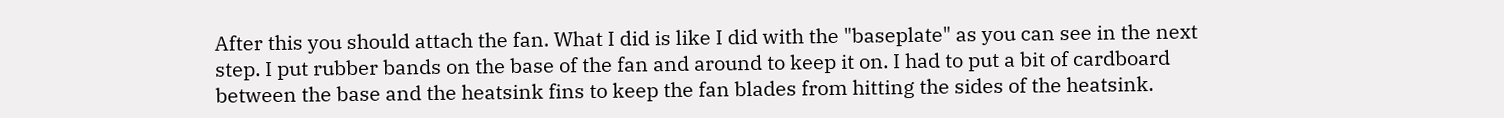After this you should attach the fan. What I did is like I did with the "baseplate" as you can see in the next step. I put rubber bands on the base of the fan and around to keep it on. I had to put a bit of cardboard between the base and the heatsink fins to keep the fan blades from hitting the sides of the heatsink.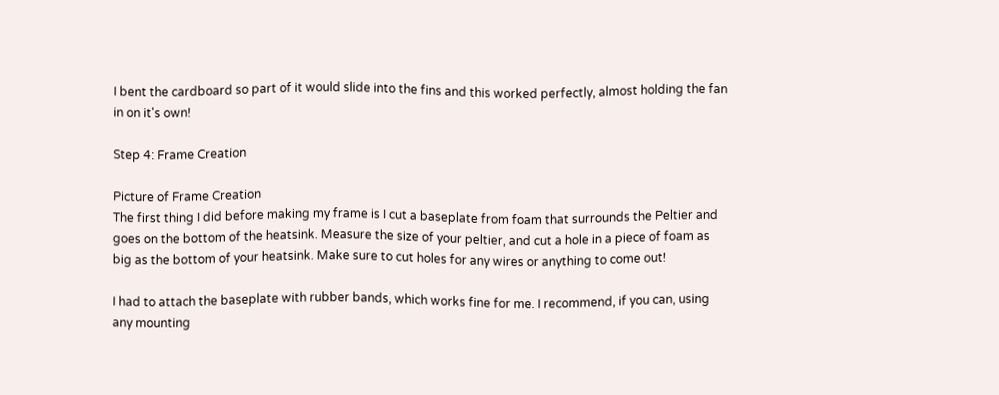I bent the cardboard so part of it would slide into the fins and this worked perfectly, almost holding the fan in on it's own!

Step 4: Frame Creation

Picture of Frame Creation
The first thing I did before making my frame is I cut a baseplate from foam that surrounds the Peltier and goes on the bottom of the heatsink. Measure the size of your peltier, and cut a hole in a piece of foam as big as the bottom of your heatsink. Make sure to cut holes for any wires or anything to come out!

I had to attach the baseplate with rubber bands, which works fine for me. I recommend, if you can, using any mounting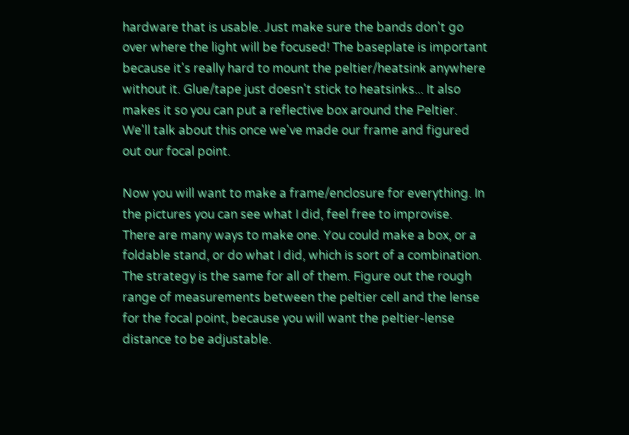hardware that is usable. Just make sure the bands don't go over where the light will be focused! The baseplate is important because it's really hard to mount the peltier/heatsink anywhere without it. Glue/tape just doesn't stick to heatsinks... It also makes it so you can put a reflective box around the Peltier. We'll talk about this once we've made our frame and figured out our focal point.

Now you will want to make a frame/enclosure for everything. In the pictures you can see what I did, feel free to improvise. There are many ways to make one. You could make a box, or a foldable stand, or do what I did, which is sort of a combination. The strategy is the same for all of them. Figure out the rough range of measurements between the peltier cell and the lense for the focal point, because you will want the peltier-lense distance to be adjustable.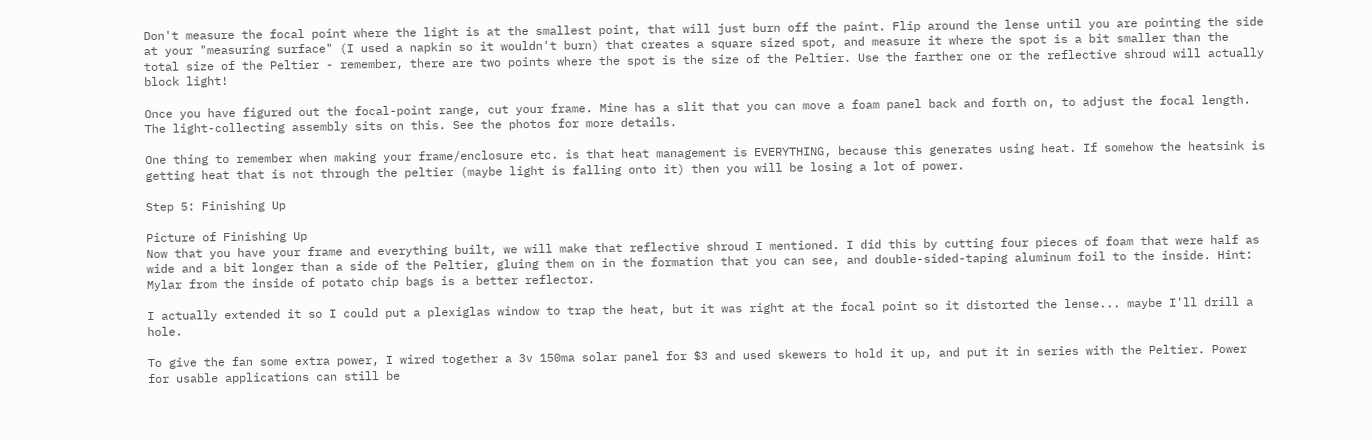Don't measure the focal point where the light is at the smallest point, that will just burn off the paint. Flip around the lense until you are pointing the side at your "measuring surface" (I used a napkin so it wouldn't burn) that creates a square sized spot, and measure it where the spot is a bit smaller than the total size of the Peltier - remember, there are two points where the spot is the size of the Peltier. Use the farther one or the reflective shroud will actually block light!

Once you have figured out the focal-point range, cut your frame. Mine has a slit that you can move a foam panel back and forth on, to adjust the focal length. The light-collecting assembly sits on this. See the photos for more details.

One thing to remember when making your frame/enclosure etc. is that heat management is EVERYTHING, because this generates using heat. If somehow the heatsink is getting heat that is not through the peltier (maybe light is falling onto it) then you will be losing a lot of power.

Step 5: Finishing Up

Picture of Finishing Up
Now that you have your frame and everything built, we will make that reflective shroud I mentioned. I did this by cutting four pieces of foam that were half as wide and a bit longer than a side of the Peltier, gluing them on in the formation that you can see, and double-sided-taping aluminum foil to the inside. Hint: Mylar from the inside of potato chip bags is a better reflector.

I actually extended it so I could put a plexiglas window to trap the heat, but it was right at the focal point so it distorted the lense... maybe I'll drill a hole.

To give the fan some extra power, I wired together a 3v 150ma solar panel for $3 and used skewers to hold it up, and put it in series with the Peltier. Power for usable applications can still be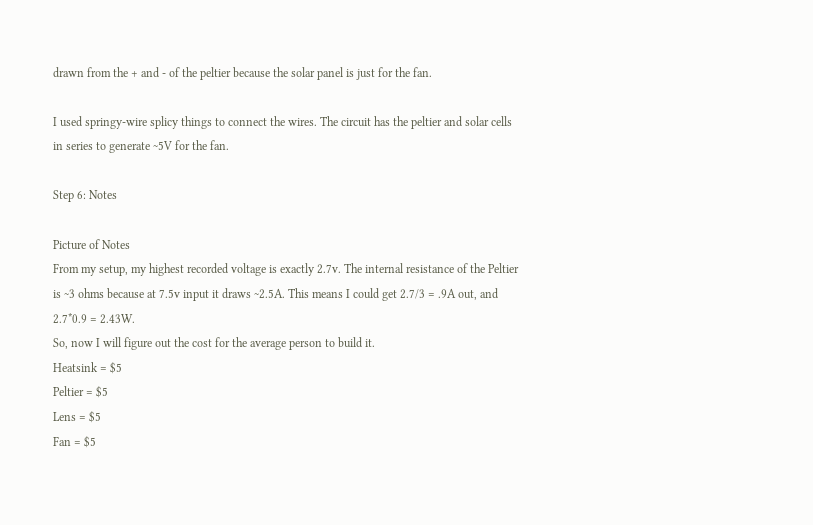drawn from the + and - of the peltier because the solar panel is just for the fan.

I used springy-wire splicy things to connect the wires. The circuit has the peltier and solar cells in series to generate ~5V for the fan.

Step 6: Notes

Picture of Notes
From my setup, my highest recorded voltage is exactly 2.7v. The internal resistance of the Peltier is ~3 ohms because at 7.5v input it draws ~2.5A. This means I could get 2.7/3 = .9A out, and 2.7*0.9 = 2.43W.
So, now I will figure out the cost for the average person to build it.
Heatsink = $5
Peltier = $5
Lens = $5
Fan = $5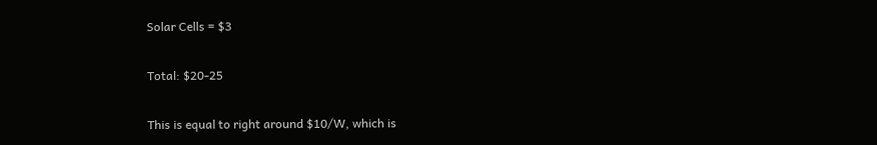Solar Cells = $3

Total: $20-25

This is equal to right around $10/W, which is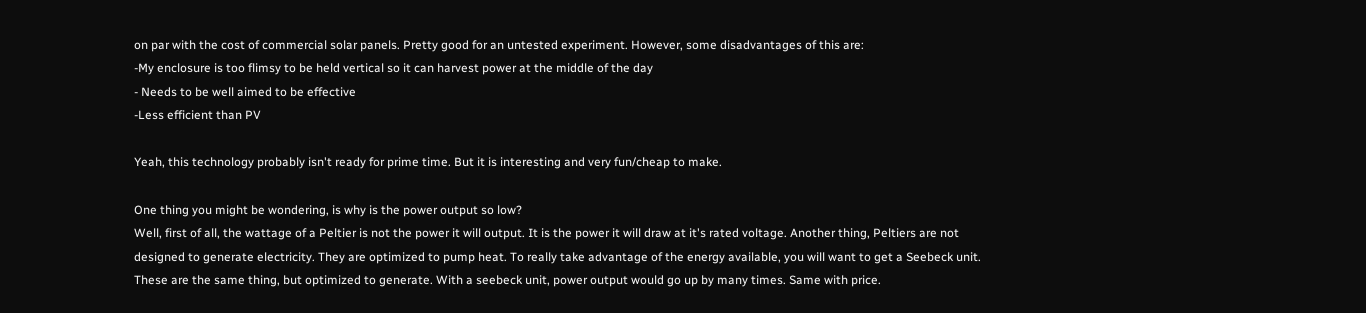on par with the cost of commercial solar panels. Pretty good for an untested experiment. However, some disadvantages of this are:
-My enclosure is too flimsy to be held vertical so it can harvest power at the middle of the day
- Needs to be well aimed to be effective
-Less efficient than PV

Yeah, this technology probably isn't ready for prime time. But it is interesting and very fun/cheap to make.

One thing you might be wondering, is why is the power output so low?
Well, first of all, the wattage of a Peltier is not the power it will output. It is the power it will draw at it's rated voltage. Another thing, Peltiers are not designed to generate electricity. They are optimized to pump heat. To really take advantage of the energy available, you will want to get a Seebeck unit. These are the same thing, but optimized to generate. With a seebeck unit, power output would go up by many times. Same with price.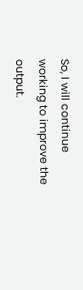So, I will continue working to improve the output.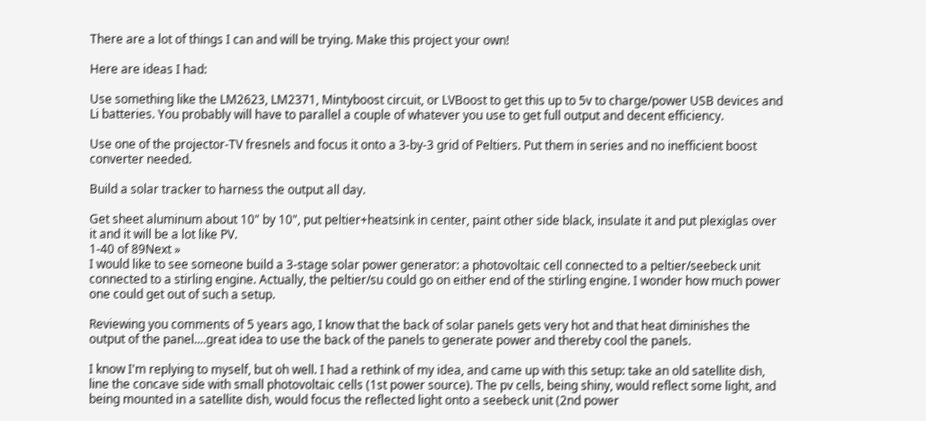There are a lot of things I can and will be trying. Make this project your own!

Here are ideas I had:

Use something like the LM2623, LM2371, Mintyboost circuit, or LVBoost to get this up to 5v to charge/power USB devices and Li batteries. You probably will have to parallel a couple of whatever you use to get full output and decent efficiency.

Use one of the projector-TV fresnels and focus it onto a 3-by-3 grid of Peltiers. Put them in series and no inefficient boost converter needed.

Build a solar tracker to harness the output all day.

Get sheet aluminum about 10" by 10", put peltier+heatsink in center, paint other side black, insulate it and put plexiglas over it and it will be a lot like PV.
1-40 of 89Next »
I would like to see someone build a 3-stage solar power generator: a photovoltaic cell connected to a peltier/seebeck unit connected to a stirling engine. Actually, the peltier/su could go on either end of the stirling engine. I wonder how much power one could get out of such a setup.

Reviewing you comments of 5 years ago, I know that the back of solar panels gets very hot and that heat diminishes the output of the panel....great idea to use the back of the panels to generate power and thereby cool the panels.

I know I'm replying to myself, but oh well. I had a rethink of my idea, and came up with this setup: take an old satellite dish, line the concave side with small photovoltaic cells (1st power source). The pv cells, being shiny, would reflect some light, and being mounted in a satellite dish, would focus the reflected light onto a seebeck unit (2nd power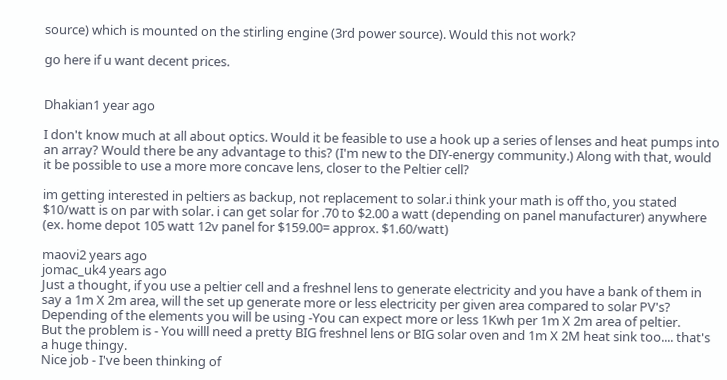source) which is mounted on the stirling engine (3rd power source). Would this not work?

go here if u want decent prices.


Dhakian1 year ago

I don't know much at all about optics. Would it be feasible to use a hook up a series of lenses and heat pumps into an array? Would there be any advantage to this? (I'm new to the DIY-energy community.) Along with that, would it be possible to use a more more concave lens, closer to the Peltier cell?

im getting interested in peltiers as backup, not replacement to solar.i think your math is off tho, you stated $10/watt is on par with solar. i can get solar for .70 to $2.00 a watt (depending on panel manufacturer) anywhere (ex. home depot 105 watt 12v panel for $159.00= approx. $1.60/watt)

maovi2 years ago
jomac_uk4 years ago
Just a thought, if you use a peltier cell and a freshnel lens to generate electricity and you have a bank of them in say a 1m X 2m area, will the set up generate more or less electricity per given area compared to solar PV's?
Depending of the elements you will be using -You can expect more or less 1Kwh per 1m X 2m area of peltier.
But the problem is - You willl need a pretty BIG freshnel lens or BIG solar oven and 1m X 2M heat sink too.... that's a huge thingy.
Nice job - I've been thinking of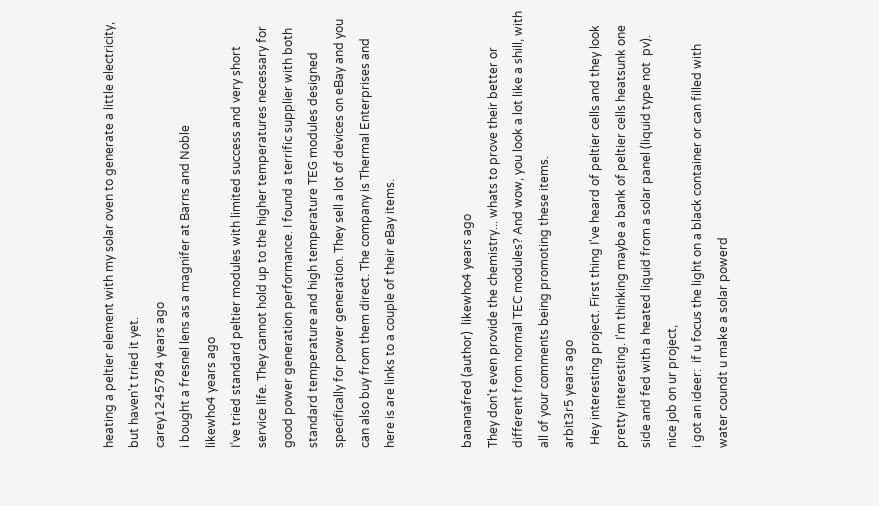heating a peltier element with my solar oven to generate a little electricity, but haven't tried it yet.
carey1245784 years ago
i bought a fresnel lens as a magnifer at Barns and Noble
likewho4 years ago
I’ve tried standard peltier modules with limited success and very short service life. They cannot hold up to the higher temperatures necessary for good power generation performance. I found a terrific supplier with both standard temperature and high temperature TEG modules designed specifically for power generation. They sell a lot of devices on eBay and you can also buy from them direct. The company is Thermal Enterprises and here is are links to a couple of their eBay items.


bananafred (author)  likewho4 years ago
They don't even provide the chemistry... whats to prove their better or different from normal TEC modules? And wow, you look a lot like a shill, with all of your comments being promoting these items.
arbit3r5 years ago
 Hey interesting project. First thing I've heard of peltier cells and they look pretty interesting. I'm thinking maybe a bank of peltier cells heatsunk one side and fed with a heated liquid from a solar panel (liquid type not  pv).
nice job on ur project,
i got an ideer:  if u focus the light on a black container or can filled with water coundt u make a solar powerd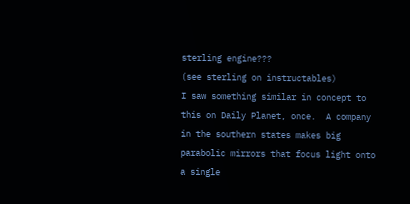sterling engine???
(see sterling on instructables)
I saw something similar in concept to this on Daily Planet, once.  A company in the southern states makes big parabolic mirrors that focus light onto a single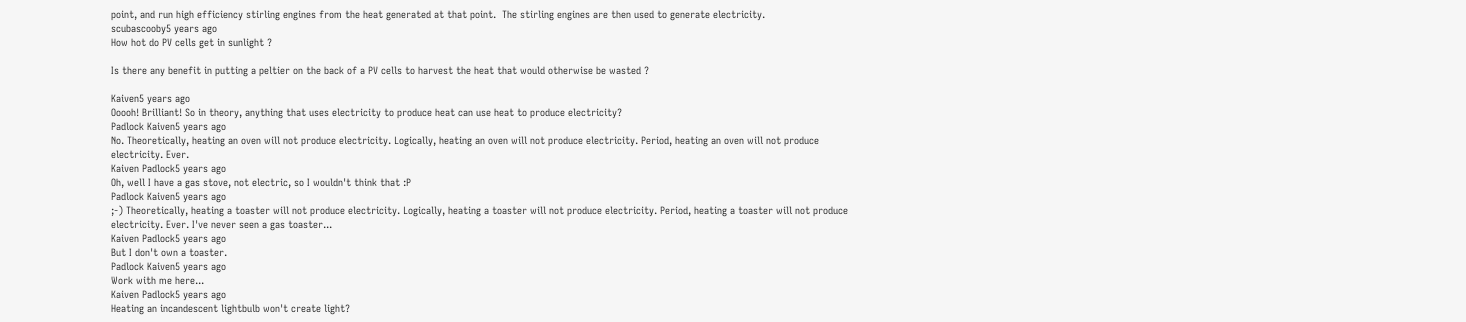point, and run high efficiency stirling engines from the heat generated at that point.  The stirling engines are then used to generate electricity.
scubascooby5 years ago
How hot do PV cells get in sunlight ?

Is there any benefit in putting a peltier on the back of a PV cells to harvest the heat that would otherwise be wasted ?

Kaiven5 years ago
Ooooh! Brilliant! So in theory, anything that uses electricity to produce heat can use heat to produce electricity?
Padlock Kaiven5 years ago
No. Theoretically, heating an oven will not produce electricity. Logically, heating an oven will not produce electricity. Period, heating an oven will not produce electricity. Ever.
Kaiven Padlock5 years ago
Oh, well I have a gas stove, not electric, so I wouldn't think that :P
Padlock Kaiven5 years ago
;-) Theoretically, heating a toaster will not produce electricity. Logically, heating a toaster will not produce electricity. Period, heating a toaster will not produce electricity. Ever. I've never seen a gas toaster...
Kaiven Padlock5 years ago
But I don't own a toaster.
Padlock Kaiven5 years ago
Work with me here...
Kaiven Padlock5 years ago
Heating an incandescent lightbulb won't create light?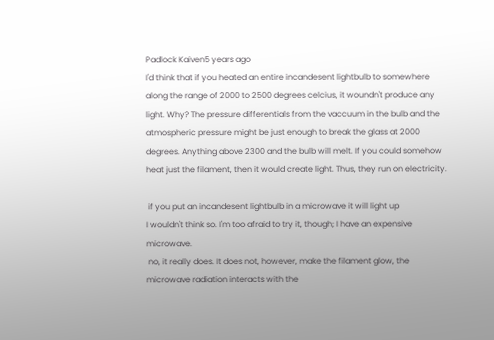Padlock Kaiven5 years ago
I'd think that if you heated an entire incandesent lightbulb to somewhere along the range of 2000 to 2500 degrees celcius, it woundn't produce any light. Why? The pressure differentials from the vaccuum in the bulb and the atmospheric pressure might be just enough to break the glass at 2000 degrees. Anything above 2300 and the bulb will melt. If you could somehow heat just the filament, then it would create light. Thus, they run on electricity.

 if you put an incandesent lightbulb in a microwave it will light up
I wouldn't think so. I'm too afraid to try it, though; I have an expensive microwave.
 no, it really does. It does not, however, make the filament glow, the microwave radiation interacts with the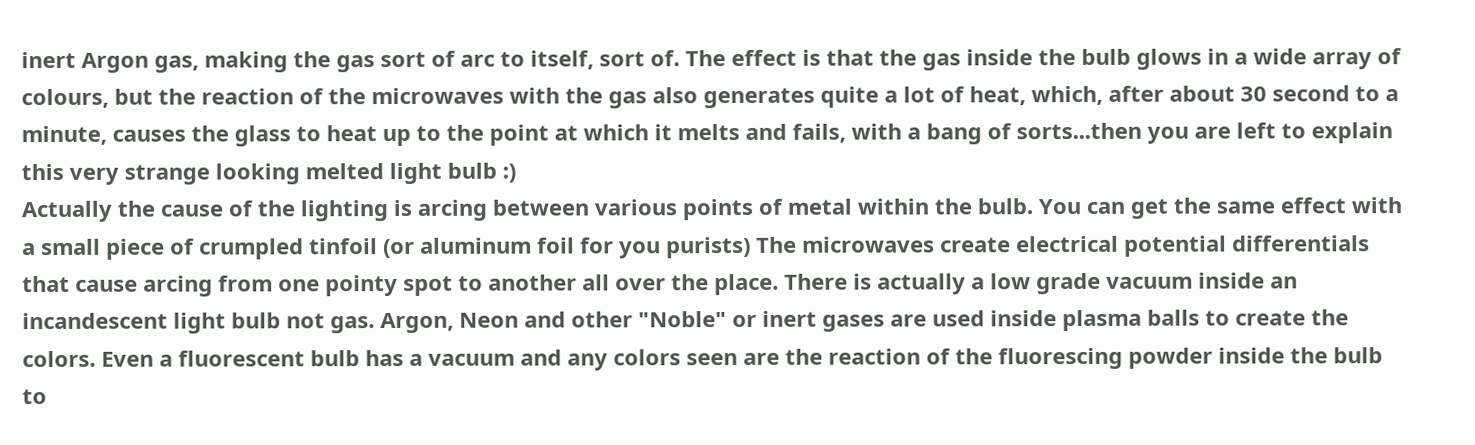inert Argon gas, making the gas sort of arc to itself, sort of. The effect is that the gas inside the bulb glows in a wide array of colours, but the reaction of the microwaves with the gas also generates quite a lot of heat, which, after about 30 second to a minute, causes the glass to heat up to the point at which it melts and fails, with a bang of sorts...then you are left to explain this very strange looking melted light bulb :)
Actually the cause of the lighting is arcing between various points of metal within the bulb. You can get the same effect with a small piece of crumpled tinfoil (or aluminum foil for you purists) The microwaves create electrical potential differentials that cause arcing from one pointy spot to another all over the place. There is actually a low grade vacuum inside an incandescent light bulb not gas. Argon, Neon and other "Noble" or inert gases are used inside plasma balls to create the colors. Even a fluorescent bulb has a vacuum and any colors seen are the reaction of the fluorescing powder inside the bulb to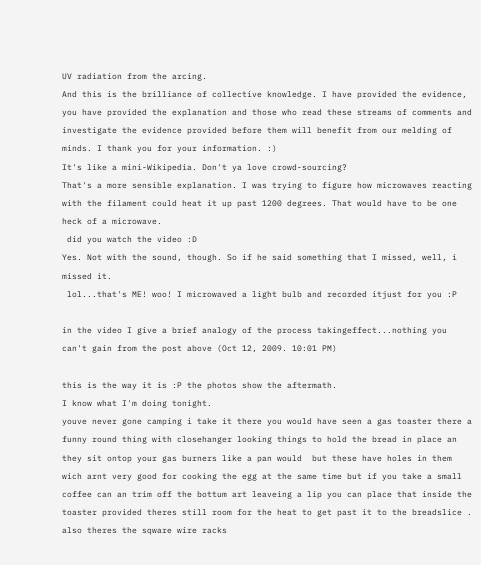UV radiation from the arcing.
And this is the brilliance of collective knowledge. I have provided the evidence, you have provided the explanation and those who read these streams of comments and investigate the evidence provided before them will benefit from our melding of minds. I thank you for your information. :)
It's like a mini-Wikipedia. Don't ya love crowd-sourcing?
That's a more sensible explanation. I was trying to figure how microwaves reacting with the filament could heat it up past 1200 degrees. That would have to be one heck of a microwave.
 did you watch the video :D
Yes. Not with the sound, though. So if he said something that I missed, well, i missed it.
 lol...that's ME! woo! I microwaved a light bulb and recorded itjust for you :P

in the video I give a brief analogy of the process takingeffect...nothing you can't gain from the post above (Oct 12, 2009. 10:01 PM)

this is the way it is :P the photos show the aftermath.
I know what I'm doing tonight.
youve never gone camping i take it there you would have seen a gas toaster there a funny round thing with closehanger looking things to hold the bread in place an they sit ontop your gas burners like a pan would  but these have holes in them wich arnt very good for cooking the egg at the same time but if you take a small coffee can an trim off the bottum art leaveing a lip you can place that inside the toaster provided theres still room for the heat to get past it to the breadslice .  also theres the sqware wire racks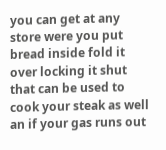you can get at any store were you put bread inside fold it over locking it shut that can be used to cook your steak as well an if your gas runs out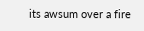its awsum over a fire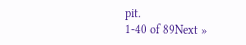pit.
1-40 of 89Next »